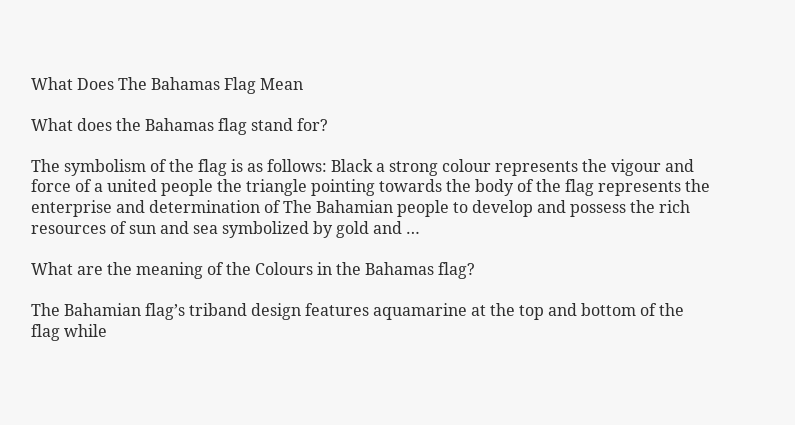What Does The Bahamas Flag Mean

What does the Bahamas flag stand for?

The symbolism of the flag is as follows: Black a strong colour represents the vigour and force of a united people the triangle pointing towards the body of the flag represents the enterprise and determination of The Bahamian people to develop and possess the rich resources of sun and sea symbolized by gold and …

What are the meaning of the Colours in the Bahamas flag?

The Bahamian flag’s triband design features aquamarine at the top and bottom of the flag while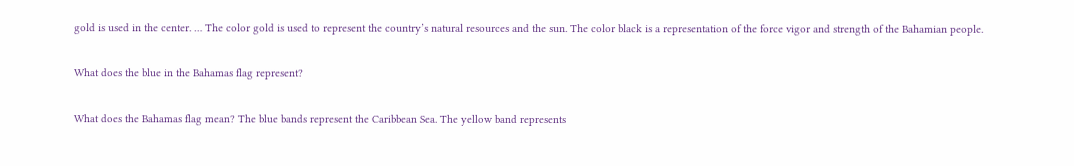gold is used in the center. … The color gold is used to represent the country’s natural resources and the sun. The color black is a representation of the force vigor and strength of the Bahamian people.

What does the blue in the Bahamas flag represent?

What does the Bahamas flag mean? The blue bands represent the Caribbean Sea. The yellow band represents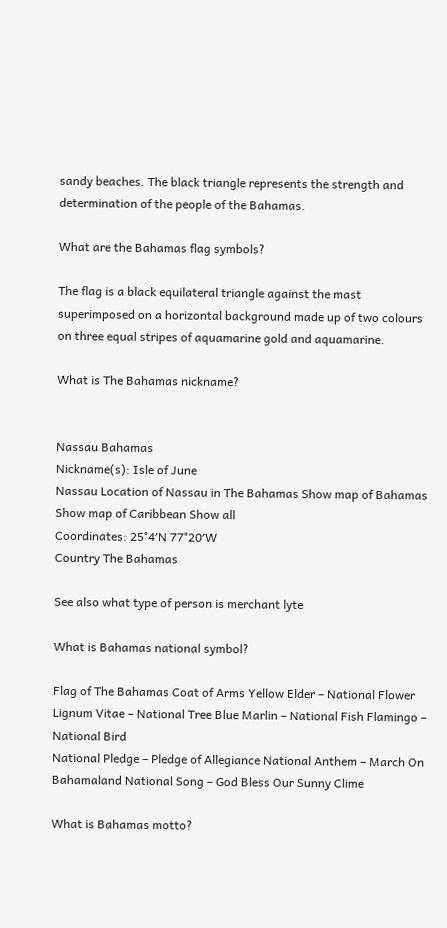sandy beaches. The black triangle represents the strength and determination of the people of the Bahamas.

What are the Bahamas flag symbols?

The flag is a black equilateral triangle against the mast superimposed on a horizontal background made up of two colours on three equal stripes of aquamarine gold and aquamarine.

What is The Bahamas nickname?


Nassau Bahamas
Nickname(s): Isle of June
Nassau Location of Nassau in The Bahamas Show map of Bahamas Show map of Caribbean Show all
Coordinates: 25°4′N 77°20′W
Country The Bahamas

See also what type of person is merchant lyte

What is Bahamas national symbol?

Flag of The Bahamas Coat of Arms Yellow Elder – National Flower
Lignum Vitae – National Tree Blue Marlin – National Fish Flamingo – National Bird
National Pledge – Pledge of Allegiance National Anthem – March On Bahamaland National Song – God Bless Our Sunny Clime

What is Bahamas motto?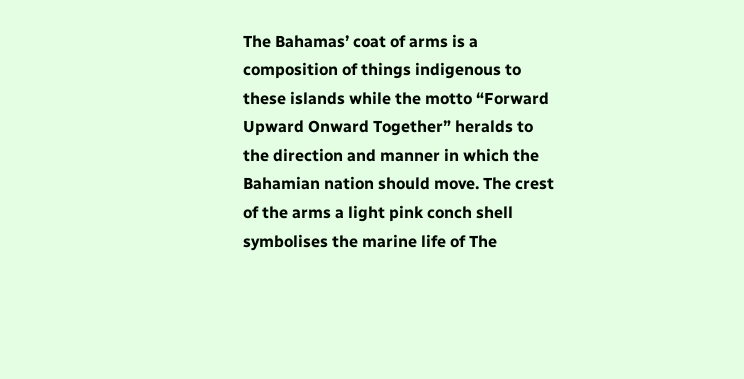The Bahamas’ coat of arms is a composition of things indigenous to these islands while the motto “Forward Upward Onward Together” heralds to the direction and manner in which the Bahamian nation should move. The crest of the arms a light pink conch shell symbolises the marine life of The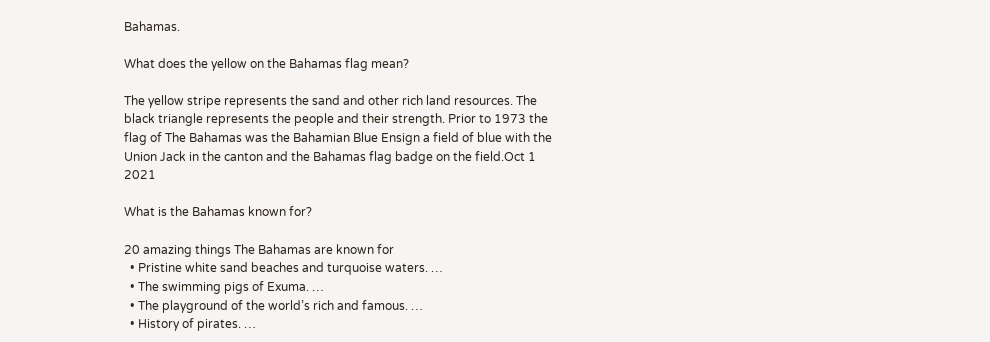Bahamas.

What does the yellow on the Bahamas flag mean?

The yellow stripe represents the sand and other rich land resources. The black triangle represents the people and their strength. Prior to 1973 the flag of The Bahamas was the Bahamian Blue Ensign a field of blue with the Union Jack in the canton and the Bahamas flag badge on the field.Oct 1 2021

What is the Bahamas known for?

20 amazing things The Bahamas are known for
  • Pristine white sand beaches and turquoise waters. …
  • The swimming pigs of Exuma. …
  • The playground of the world’s rich and famous. …
  • History of pirates. …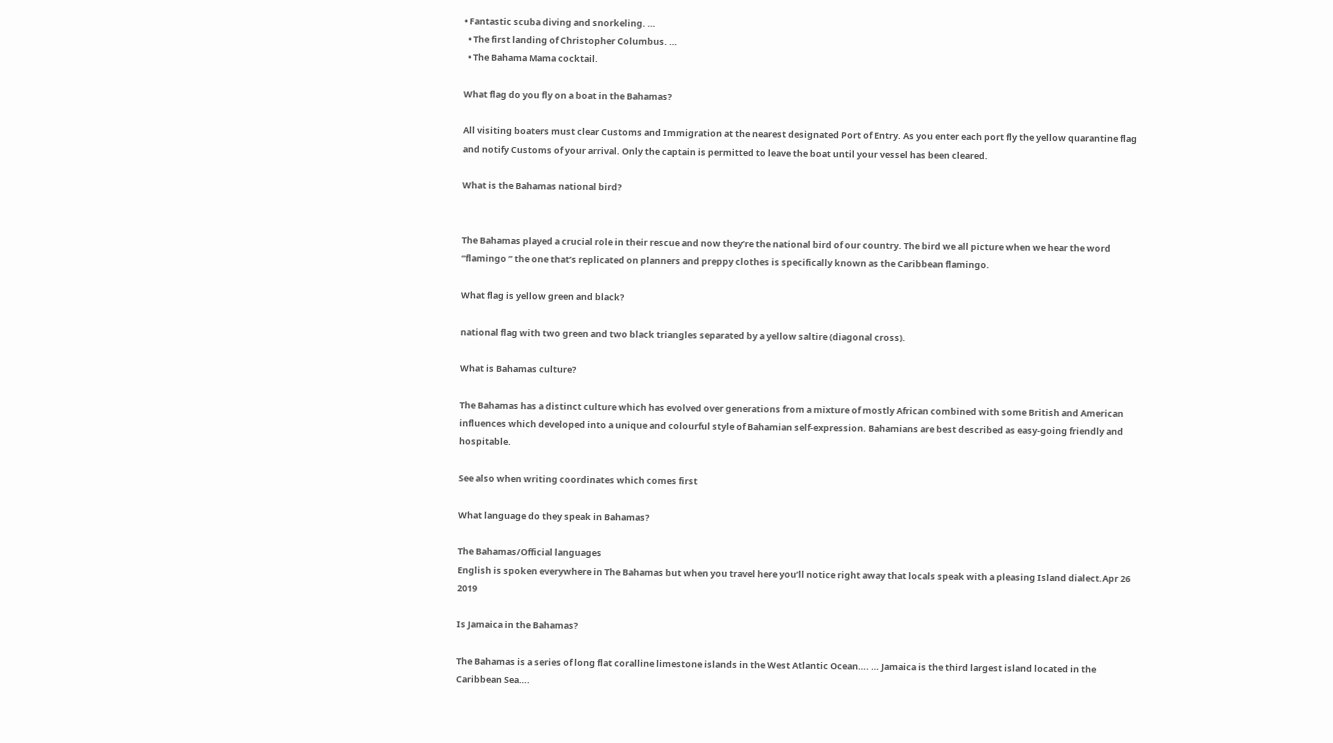• Fantastic scuba diving and snorkeling. …
  • The first landing of Christopher Columbus. …
  • The Bahama Mama cocktail.

What flag do you fly on a boat in the Bahamas?

All visiting boaters must clear Customs and Immigration at the nearest designated Port of Entry. As you enter each port fly the yellow quarantine flag and notify Customs of your arrival. Only the captain is permitted to leave the boat until your vessel has been cleared.

What is the Bahamas national bird?


The Bahamas played a crucial role in their rescue and now they’re the national bird of our country. The bird we all picture when we hear the word “flamingo ” the one that’s replicated on planners and preppy clothes is specifically known as the Caribbean flamingo.

What flag is yellow green and black?

national flag with two green and two black triangles separated by a yellow saltire (diagonal cross).

What is Bahamas culture?

The Bahamas has a distinct culture which has evolved over generations from a mixture of mostly African combined with some British and American influences which developed into a unique and colourful style of Bahamian self-expression. Bahamians are best described as easy-going friendly and hospitable.

See also when writing coordinates which comes first

What language do they speak in Bahamas?

The Bahamas/Official languages
English is spoken everywhere in The Bahamas but when you travel here you’ll notice right away that locals speak with a pleasing Island dialect.Apr 26 2019

Is Jamaica in the Bahamas?

The Bahamas is a series of long flat coralline limestone islands in the West Atlantic Ocean…. … Jamaica is the third largest island located in the Caribbean Sea….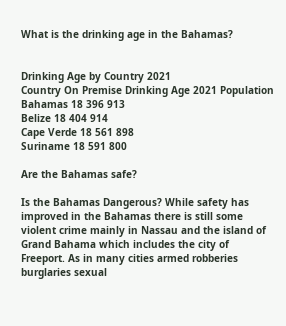What is the drinking age in the Bahamas?


Drinking Age by Country 2021
Country On Premise Drinking Age 2021 Population
Bahamas 18 396 913
Belize 18 404 914
Cape Verde 18 561 898
Suriname 18 591 800

Are the Bahamas safe?

Is the Bahamas Dangerous? While safety has improved in the Bahamas there is still some violent crime mainly in Nassau and the island of Grand Bahama which includes the city of Freeport. As in many cities armed robberies burglaries sexual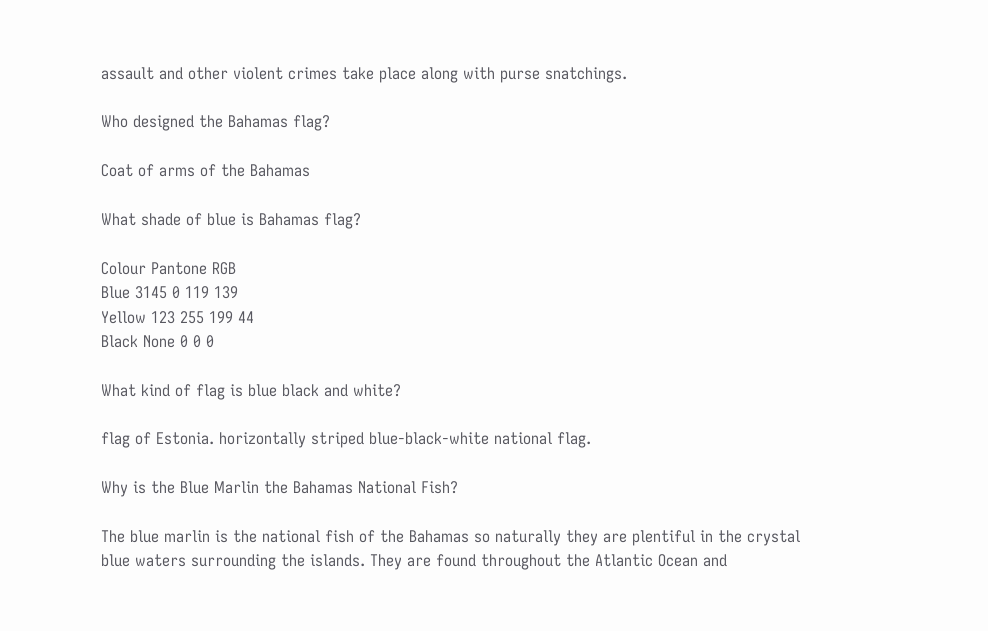assault and other violent crimes take place along with purse snatchings.

Who designed the Bahamas flag?

Coat of arms of the Bahamas

What shade of blue is Bahamas flag?

Colour Pantone RGB
Blue 3145 0 119 139
Yellow 123 255 199 44
Black None 0 0 0

What kind of flag is blue black and white?

flag of Estonia. horizontally striped blue-black-white national flag.

Why is the Blue Marlin the Bahamas National Fish?

The blue marlin is the national fish of the Bahamas so naturally they are plentiful in the crystal blue waters surrounding the islands. They are found throughout the Atlantic Ocean and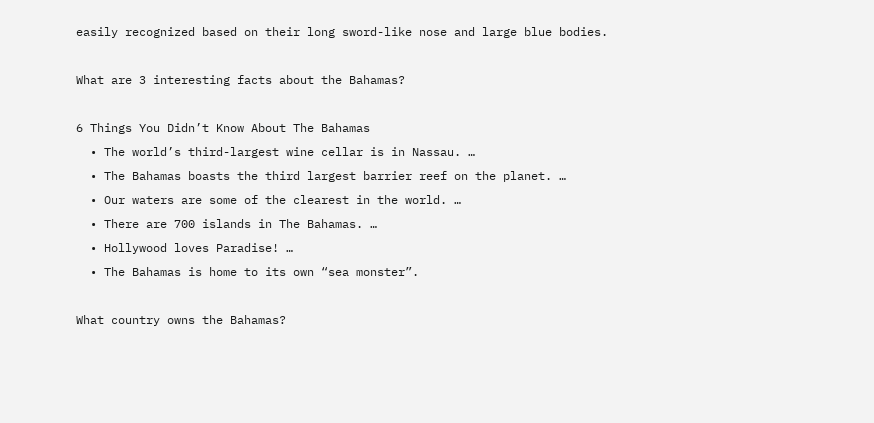easily recognized based on their long sword-like nose and large blue bodies.

What are 3 interesting facts about the Bahamas?

6 Things You Didn’t Know About The Bahamas
  • The world’s third-largest wine cellar is in Nassau. …
  • The Bahamas boasts the third largest barrier reef on the planet. …
  • Our waters are some of the clearest in the world. …
  • There are 700 islands in The Bahamas. …
  • Hollywood loves Paradise! …
  • The Bahamas is home to its own “sea monster”.

What country owns the Bahamas?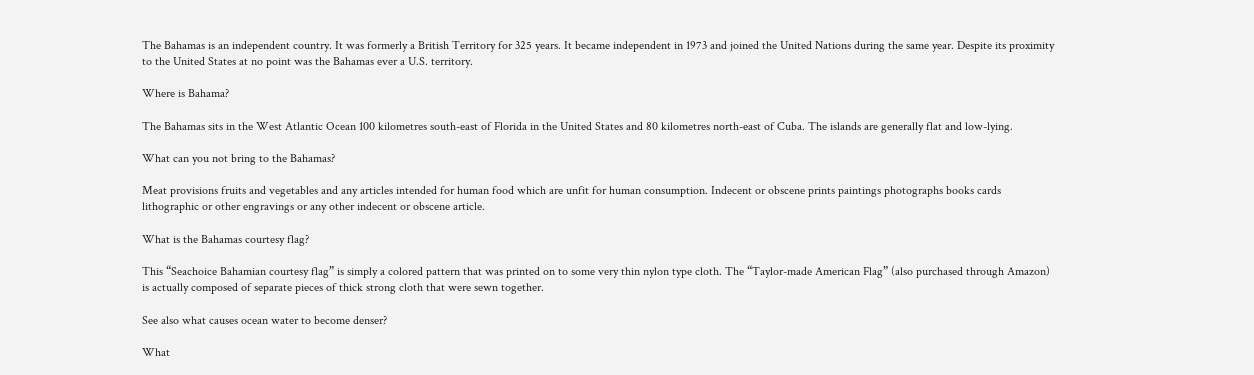The Bahamas is an independent country. It was formerly a British Territory for 325 years. It became independent in 1973 and joined the United Nations during the same year. Despite its proximity to the United States at no point was the Bahamas ever a U.S. territory.

Where is Bahama?

The Bahamas sits in the West Atlantic Ocean 100 kilometres south-east of Florida in the United States and 80 kilometres north-east of Cuba. The islands are generally flat and low-lying.

What can you not bring to the Bahamas?

Meat provisions fruits and vegetables and any articles intended for human food which are unfit for human consumption. Indecent or obscene prints paintings photographs books cards lithographic or other engravings or any other indecent or obscene article.

What is the Bahamas courtesy flag?

This “Seachoice Bahamian courtesy flag” is simply a colored pattern that was printed on to some very thin nylon type cloth. The “Taylor-made American Flag” (also purchased through Amazon) is actually composed of separate pieces of thick strong cloth that were sewn together.

See also what causes ocean water to become denser?

What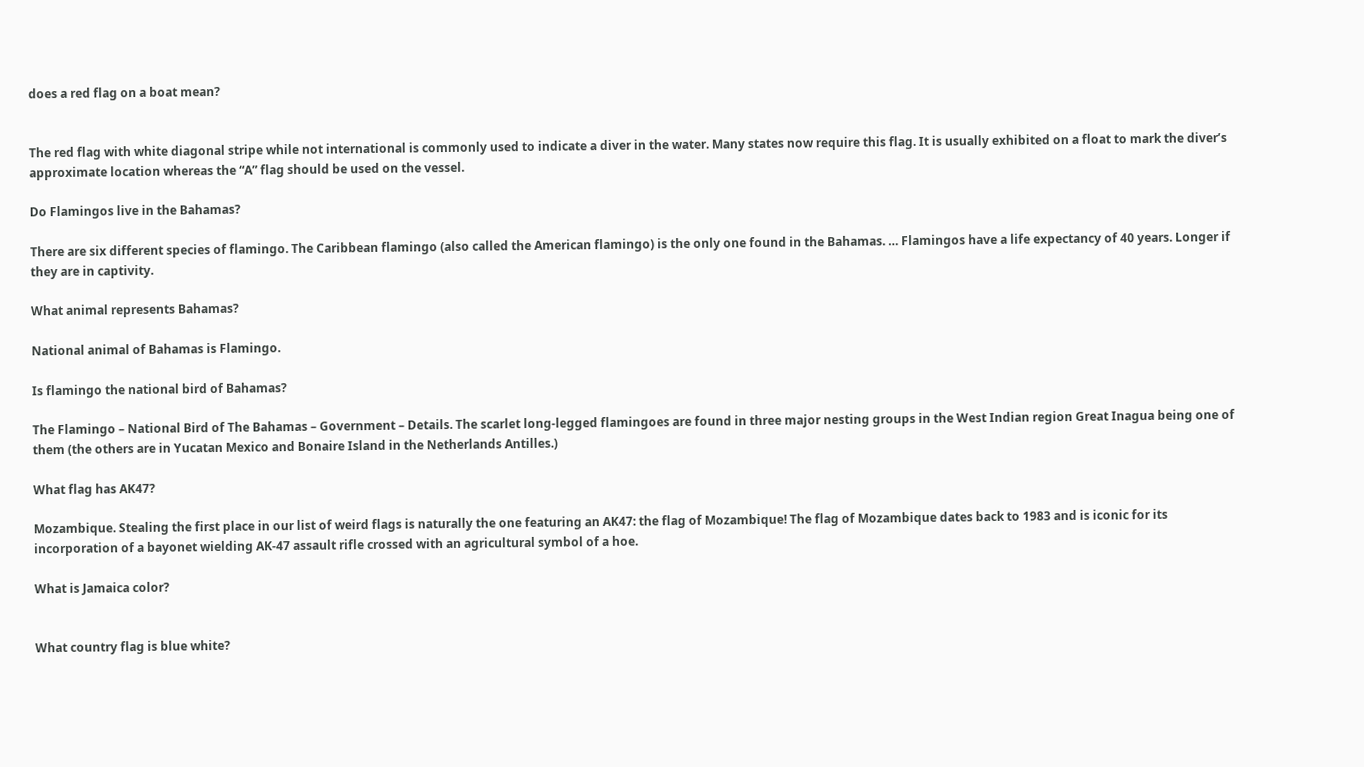does a red flag on a boat mean?


The red flag with white diagonal stripe while not international is commonly used to indicate a diver in the water. Many states now require this flag. It is usually exhibited on a float to mark the diver’s approximate location whereas the “A” flag should be used on the vessel.

Do Flamingos live in the Bahamas?

There are six different species of flamingo. The Caribbean flamingo (also called the American flamingo) is the only one found in the Bahamas. … Flamingos have a life expectancy of 40 years. Longer if they are in captivity.

What animal represents Bahamas?

National animal of Bahamas is Flamingo.

Is flamingo the national bird of Bahamas?

The Flamingo – National Bird of The Bahamas – Government – Details. The scarlet long-legged flamingoes are found in three major nesting groups in the West Indian region Great Inagua being one of them (the others are in Yucatan Mexico and Bonaire Island in the Netherlands Antilles.)

What flag has AK47?

Mozambique. Stealing the first place in our list of weird flags is naturally the one featuring an AK47: the flag of Mozambique! The flag of Mozambique dates back to 1983 and is iconic for its incorporation of a bayonet wielding AK-47 assault rifle crossed with an agricultural symbol of a hoe.

What is Jamaica color?


What country flag is blue white?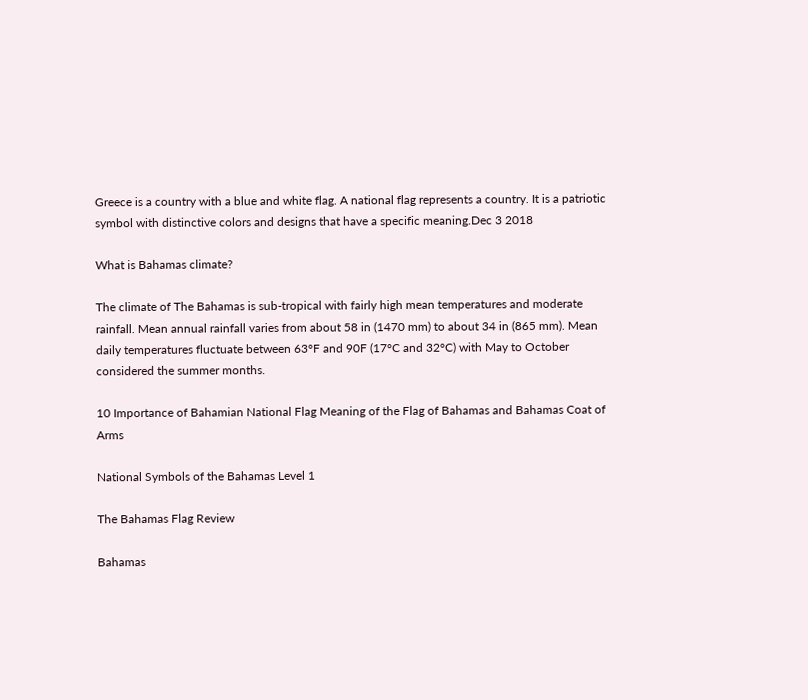Greece is a country with a blue and white flag. A national flag represents a country. It is a patriotic symbol with distinctive colors and designs that have a specific meaning.Dec 3 2018

What is Bahamas climate?

The climate of The Bahamas is sub-tropical with fairly high mean temperatures and moderate rainfall. Mean annual rainfall varies from about 58 in (1470 mm) to about 34 in (865 mm). Mean daily temperatures fluctuate between 63°F and 90F (17°C and 32°C) with May to October considered the summer months.

10 Importance of Bahamian National Flag Meaning of the Flag of Bahamas and Bahamas Coat of Arms

National Symbols of the Bahamas Level 1

The Bahamas Flag Review

Bahamas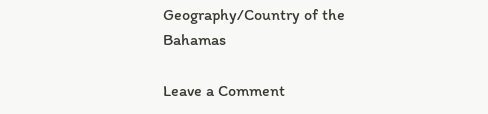Geography/Country of the Bahamas

Leave a Comment